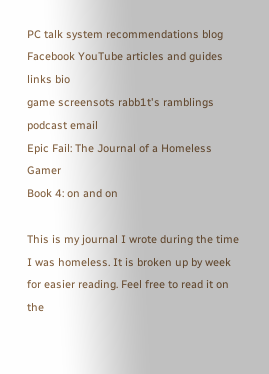PC talk system recommendations blog Facebook YouTube articles and guides links bio
game screensots rabb1t's ramblings podcast email
Epic Fail: The Journal of a Homeless Gamer
Book 4: on and on

This is my journal I wrote during the time I was homeless. It is broken up by week for easier reading. Feel free to read it on the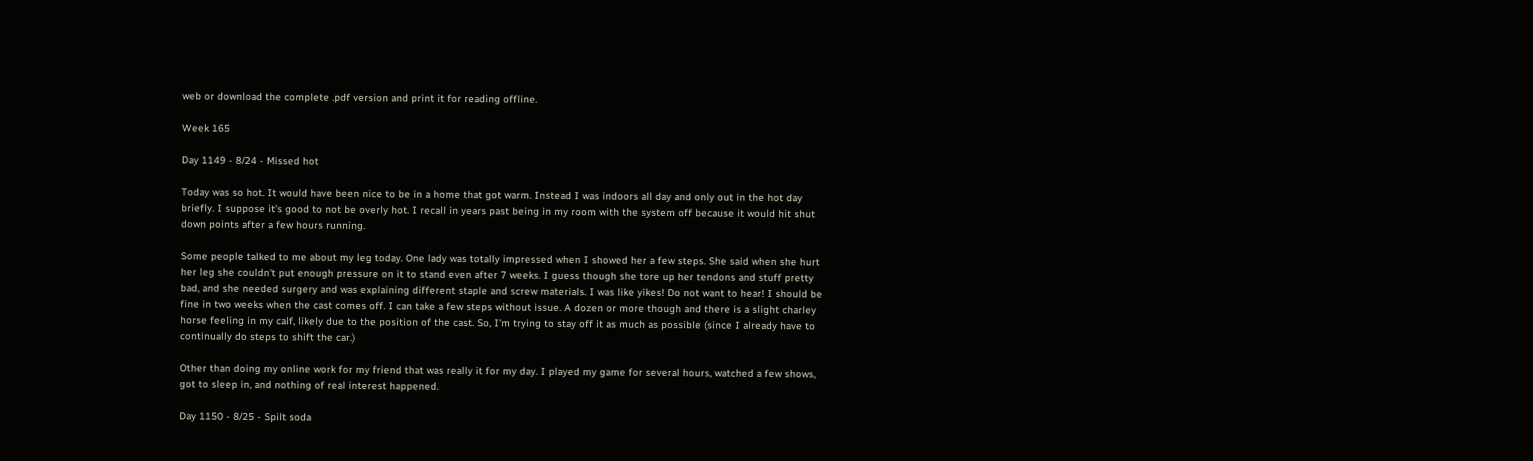web or download the complete .pdf version and print it for reading offline.

Week 165

Day 1149 - 8/24 - Missed hot

Today was so hot. It would have been nice to be in a home that got warm. Instead I was indoors all day and only out in the hot day briefly. I suppose it's good to not be overly hot. I recall in years past being in my room with the system off because it would hit shut down points after a few hours running.

Some people talked to me about my leg today. One lady was totally impressed when I showed her a few steps. She said when she hurt her leg she couldn't put enough pressure on it to stand even after 7 weeks. I guess though she tore up her tendons and stuff pretty bad, and she needed surgery and was explaining different staple and screw materials. I was like yikes! Do not want to hear! I should be fine in two weeks when the cast comes off. I can take a few steps without issue. A dozen or more though and there is a slight charley horse feeling in my calf, likely due to the position of the cast. So, I'm trying to stay off it as much as possible (since I already have to continually do steps to shift the car.)

Other than doing my online work for my friend that was really it for my day. I played my game for several hours, watched a few shows, got to sleep in, and nothing of real interest happened.

Day 1150 - 8/25 - Spilt soda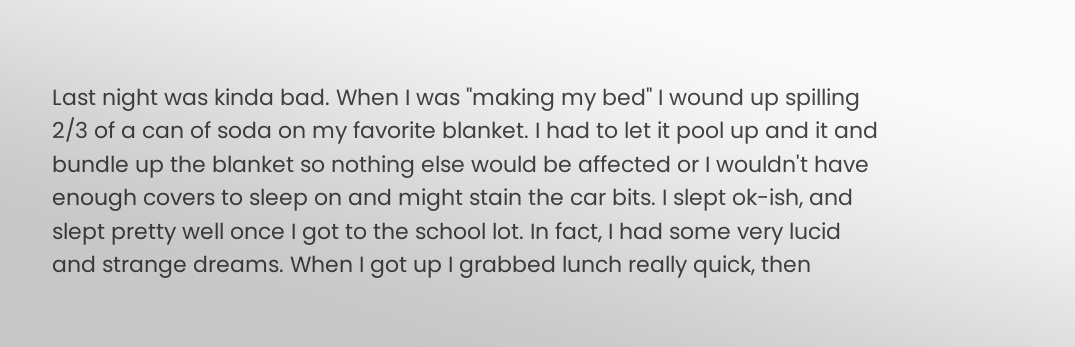Last night was kinda bad. When I was "making my bed" I wound up spilling 2/3 of a can of soda on my favorite blanket. I had to let it pool up and it and bundle up the blanket so nothing else would be affected or I wouldn't have enough covers to sleep on and might stain the car bits. I slept ok-ish, and slept pretty well once I got to the school lot. In fact, I had some very lucid and strange dreams. When I got up I grabbed lunch really quick, then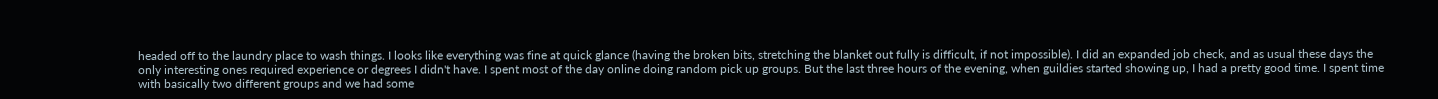headed off to the laundry place to wash things. I looks like everything was fine at quick glance (having the broken bits, stretching the blanket out fully is difficult, if not impossible). I did an expanded job check, and as usual these days the only interesting ones required experience or degrees I didn't have. I spent most of the day online doing random pick up groups. But the last three hours of the evening, when guildies started showing up, I had a pretty good time. I spent time with basically two different groups and we had some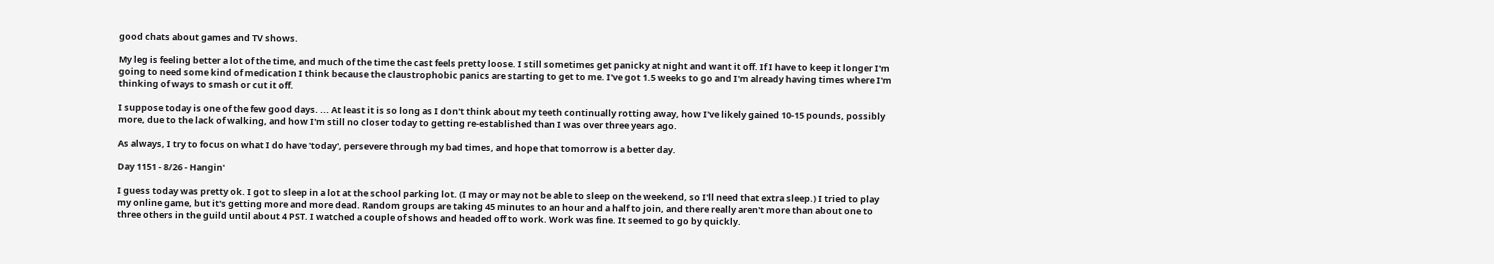good chats about games and TV shows.

My leg is feeling better a lot of the time, and much of the time the cast feels pretty loose. I still sometimes get panicky at night and want it off. If I have to keep it longer I'm going to need some kind of medication I think because the claustrophobic panics are starting to get to me. I've got 1.5 weeks to go and I'm already having times where I'm thinking of ways to smash or cut it off.

I suppose today is one of the few good days. ... At least it is so long as I don't think about my teeth continually rotting away, how I've likely gained 10-15 pounds, possibly more, due to the lack of walking, and how I'm still no closer today to getting re-established than I was over three years ago.

As always, I try to focus on what I do have 'today', persevere through my bad times, and hope that tomorrow is a better day.

Day 1151 - 8/26 - Hangin'

I guess today was pretty ok. I got to sleep in a lot at the school parking lot. (I may or may not be able to sleep on the weekend, so I'll need that extra sleep.) I tried to play my online game, but it's getting more and more dead. Random groups are taking 45 minutes to an hour and a half to join, and there really aren't more than about one to three others in the guild until about 4 PST. I watched a couple of shows and headed off to work. Work was fine. It seemed to go by quickly.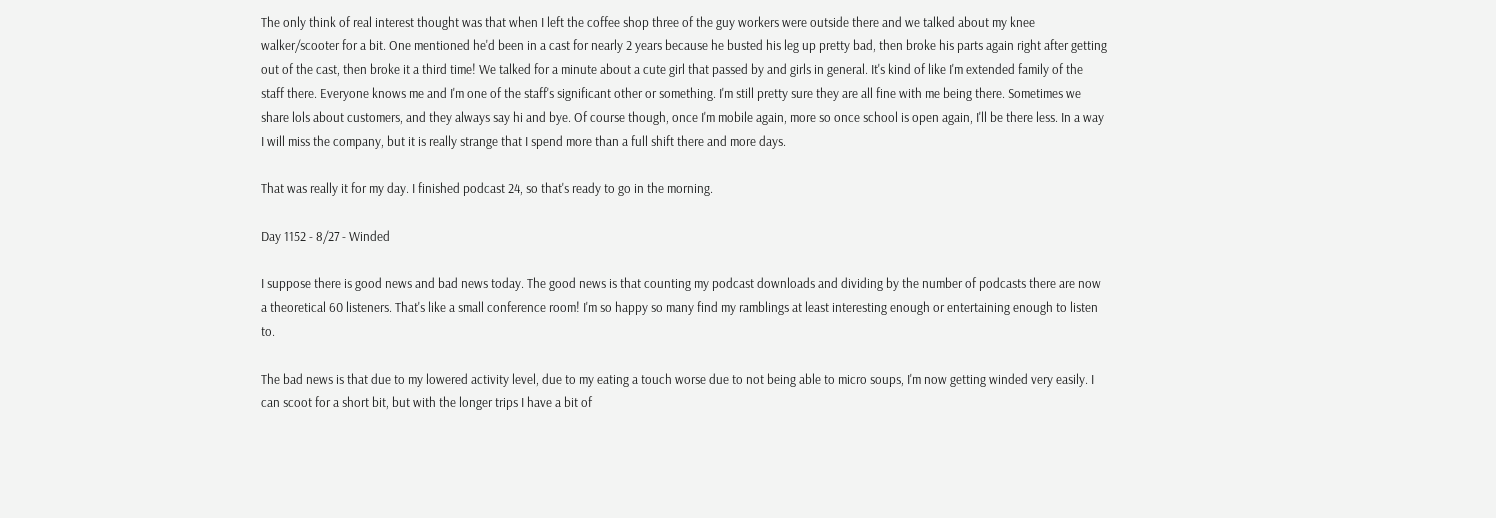The only think of real interest thought was that when I left the coffee shop three of the guy workers were outside there and we talked about my knee walker/scooter for a bit. One mentioned he'd been in a cast for nearly 2 years because he busted his leg up pretty bad, then broke his parts again right after getting out of the cast, then broke it a third time! We talked for a minute about a cute girl that passed by and girls in general. It's kind of like I'm extended family of the staff there. Everyone knows me and I'm one of the staff's significant other or something. I'm still pretty sure they are all fine with me being there. Sometimes we share lols about customers, and they always say hi and bye. Of course though, once I'm mobile again, more so once school is open again, I'll be there less. In a way I will miss the company, but it is really strange that I spend more than a full shift there and more days.

That was really it for my day. I finished podcast 24, so that's ready to go in the morning.

Day 1152 - 8/27 - Winded

I suppose there is good news and bad news today. The good news is that counting my podcast downloads and dividing by the number of podcasts there are now a theoretical 60 listeners. That's like a small conference room! I'm so happy so many find my ramblings at least interesting enough or entertaining enough to listen to.

The bad news is that due to my lowered activity level, due to my eating a touch worse due to not being able to micro soups, I'm now getting winded very easily. I can scoot for a short bit, but with the longer trips I have a bit of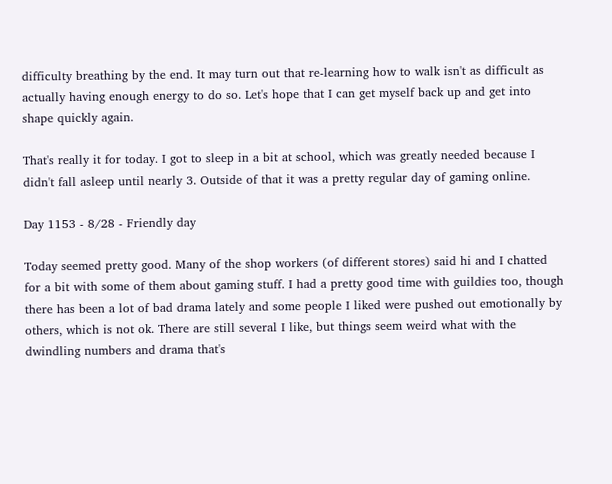difficulty breathing by the end. It may turn out that re-learning how to walk isn't as difficult as actually having enough energy to do so. Let's hope that I can get myself back up and get into shape quickly again.

That's really it for today. I got to sleep in a bit at school, which was greatly needed because I didn't fall asleep until nearly 3. Outside of that it was a pretty regular day of gaming online.

Day 1153 - 8/28 - Friendly day

Today seemed pretty good. Many of the shop workers (of different stores) said hi and I chatted for a bit with some of them about gaming stuff. I had a pretty good time with guildies too, though there has been a lot of bad drama lately and some people I liked were pushed out emotionally by others, which is not ok. There are still several I like, but things seem weird what with the dwindling numbers and drama that's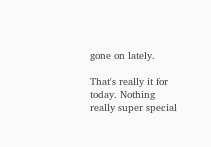gone on lately.

That's really it for today. Nothing really super special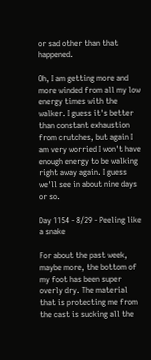or sad other than that happened.

Oh, I am getting more and more winded from all my low energy times with the walker. I guess it's better than constant exhaustion from crutches, but again I am very worried I won't have enough energy to be walking right away again. I guess we'll see in about nine days or so.

Day 1154 - 8/29 - Peeling like a snake

For about the past week, maybe more, the bottom of my foot has been super overly dry. The material that is protecting me from the cast is sucking all the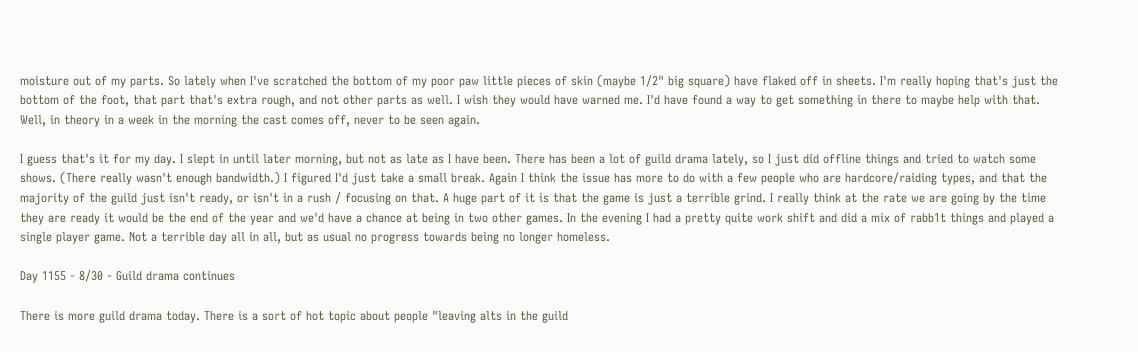moisture out of my parts. So lately when I've scratched the bottom of my poor paw little pieces of skin (maybe 1/2" big square) have flaked off in sheets. I'm really hoping that's just the bottom of the foot, that part that's extra rough, and not other parts as well. I wish they would have warned me. I'd have found a way to get something in there to maybe help with that. Well, in theory in a week in the morning the cast comes off, never to be seen again.

I guess that's it for my day. I slept in until later morning, but not as late as I have been. There has been a lot of guild drama lately, so I just did offline things and tried to watch some shows. (There really wasn't enough bandwidth.) I figured I'd just take a small break. Again I think the issue has more to do with a few people who are hardcore/raiding types, and that the majority of the guild just isn't ready, or isn't in a rush / focusing on that. A huge part of it is that the game is just a terrible grind. I really think at the rate we are going by the time they are ready it would be the end of the year and we'd have a chance at being in two other games. In the evening I had a pretty quite work shift and did a mix of rabb1t things and played a single player game. Not a terrible day all in all, but as usual no progress towards being no longer homeless.

Day 1155 - 8/30 - Guild drama continues

There is more guild drama today. There is a sort of hot topic about people "leaving alts in the guild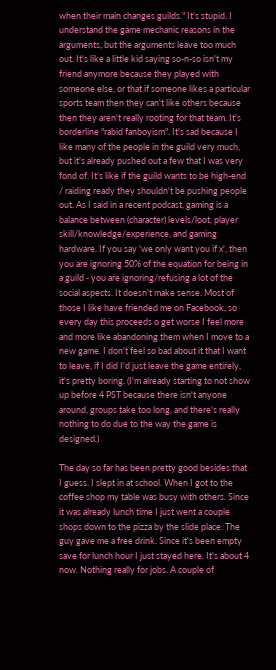when their main changes guilds." It's stupid. I understand the game mechanic reasons in the arguments, but the arguments leave too much out. It's like a little kid saying so-n-so isn't my friend anymore because they played with someone else, or that if someone likes a particular sports team then they can't like others because then they aren't really rooting for that team. It's borderline "rabid fanboyism". It's sad because I like many of the people in the guild very much, but it's already pushed out a few that I was very fond of. It's like if the guild wants to be high-end / raiding ready they shouldn't be pushing people out. As I said in a recent podcast, gaming is a balance between (character) levels/loot, player skill/knowledge/experience, and gaming hardware. If you say 'we only want you if x', then you are ignoring 50% of the equation for being in a guild - you are ignoring/refusing a lot of the social aspects. It doesn't make sense. Most of those I like have friended me on Facebook, so every day this proceeds o get worse I feel more and more like abandoning them when I move to a new game. I don't feel so bad about it that I want to leave, if I did I'd just leave the game entirely, it's pretty boring. (I'm already starting to not show up before 4 PST because there isn't anyone around, groups take too long, and there's really nothing to do due to the way the game is designed.)

The day so far has been pretty good besides that I guess. I slept in at school. When I got to the coffee shop my table was busy with others. Since it was already lunch time I just went a couple shops down to the pizza by the slide place. The guy gave me a free drink. Since it's been empty save for lunch hour I just stayed here. It's about 4 now. Nothing really for jobs. A couple of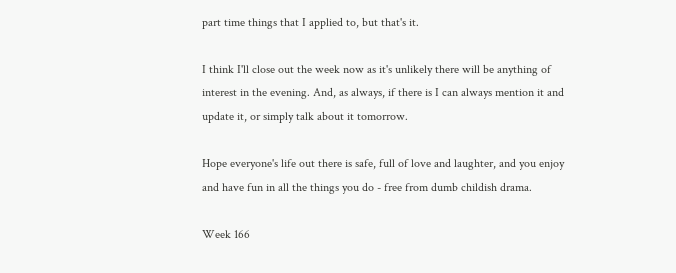part time things that I applied to, but that's it.

I think I'll close out the week now as it's unlikely there will be anything of interest in the evening. And, as always, if there is I can always mention it and update it, or simply talk about it tomorrow.

Hope everyone's life out there is safe, full of love and laughter, and you enjoy and have fun in all the things you do - free from dumb childish drama.

Week 166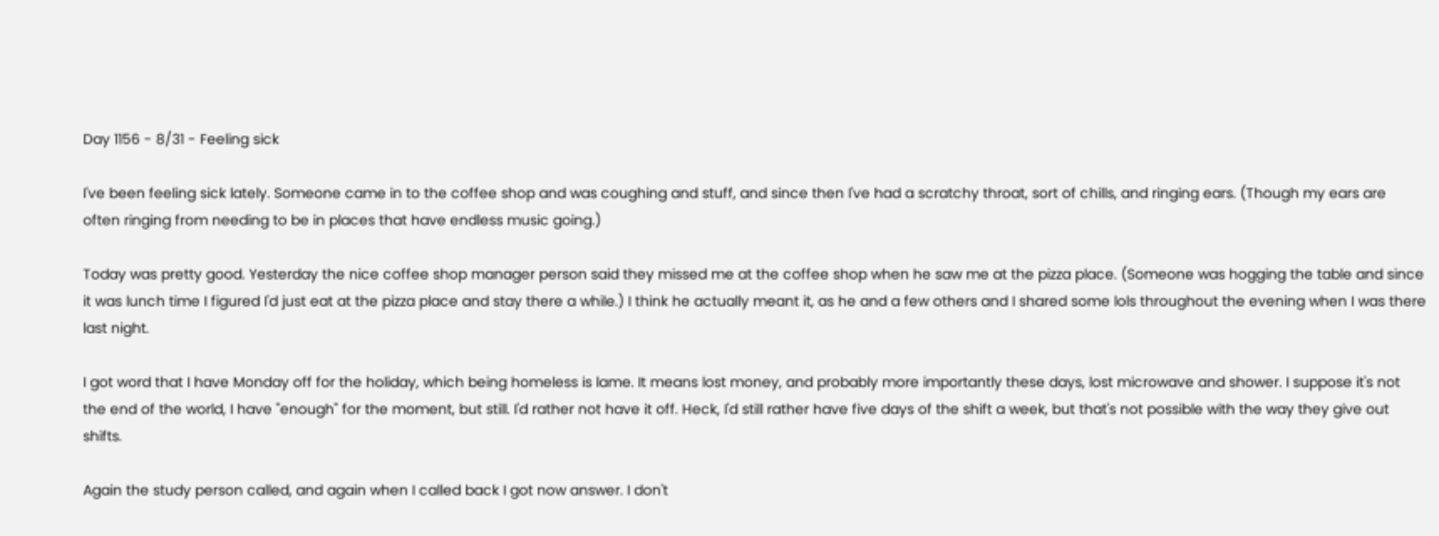Day 1156 - 8/31 - Feeling sick

I've been feeling sick lately. Someone came in to the coffee shop and was coughing and stuff, and since then I've had a scratchy throat, sort of chills, and ringing ears. (Though my ears are often ringing from needing to be in places that have endless music going.)

Today was pretty good. Yesterday the nice coffee shop manager person said they missed me at the coffee shop when he saw me at the pizza place. (Someone was hogging the table and since it was lunch time I figured I'd just eat at the pizza place and stay there a while.) I think he actually meant it, as he and a few others and I shared some lols throughout the evening when I was there last night.

I got word that I have Monday off for the holiday, which being homeless is lame. It means lost money, and probably more importantly these days, lost microwave and shower. I suppose it's not the end of the world, I have "enough" for the moment, but still. I'd rather not have it off. Heck, I'd still rather have five days of the shift a week, but that's not possible with the way they give out shifts.

Again the study person called, and again when I called back I got now answer. I don't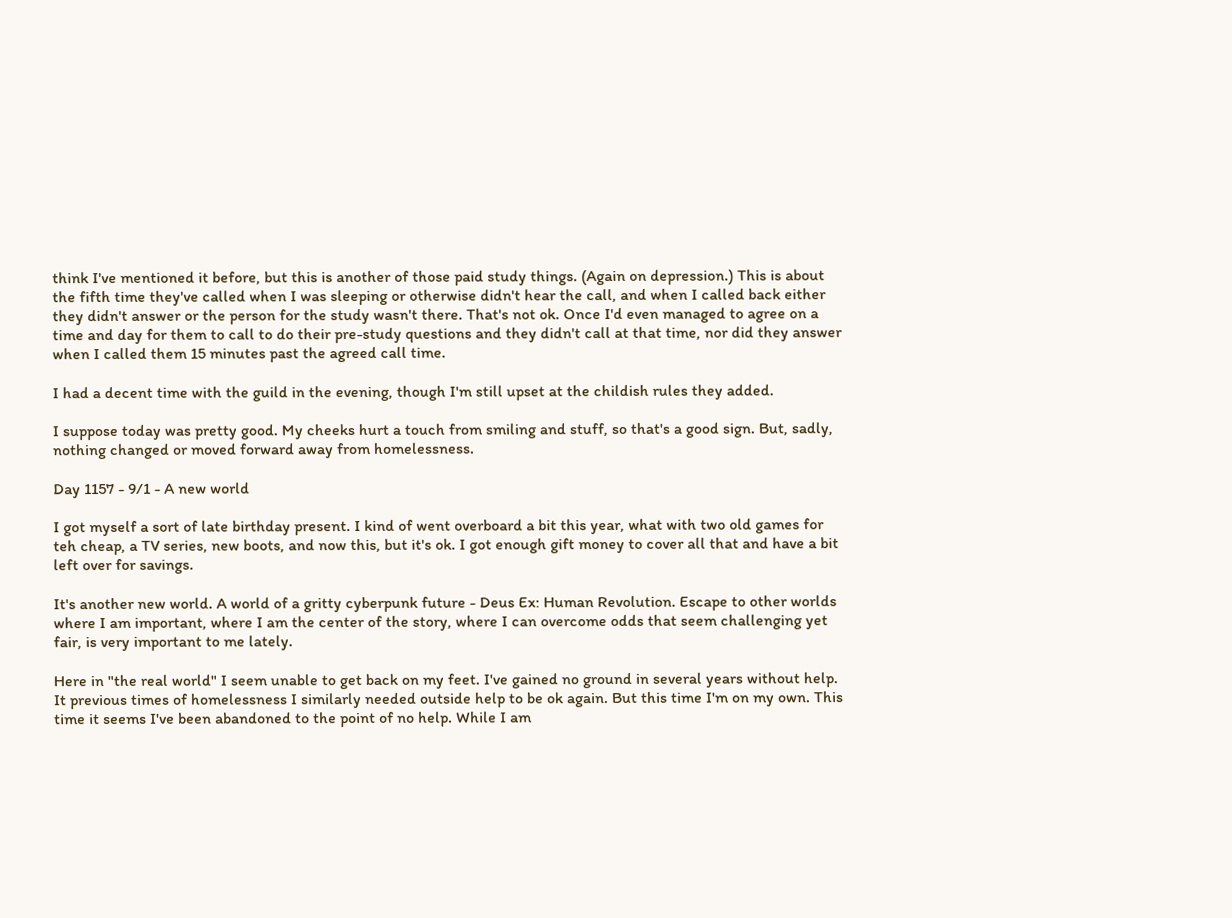think I've mentioned it before, but this is another of those paid study things. (Again on depression.) This is about the fifth time they've called when I was sleeping or otherwise didn't hear the call, and when I called back either they didn't answer or the person for the study wasn't there. That's not ok. Once I'd even managed to agree on a time and day for them to call to do their pre-study questions and they didn't call at that time, nor did they answer when I called them 15 minutes past the agreed call time.

I had a decent time with the guild in the evening, though I'm still upset at the childish rules they added.

I suppose today was pretty good. My cheeks hurt a touch from smiling and stuff, so that's a good sign. But, sadly, nothing changed or moved forward away from homelessness.

Day 1157 - 9/1 - A new world

I got myself a sort of late birthday present. I kind of went overboard a bit this year, what with two old games for teh cheap, a TV series, new boots, and now this, but it's ok. I got enough gift money to cover all that and have a bit left over for savings.

It's another new world. A world of a gritty cyberpunk future - Deus Ex: Human Revolution. Escape to other worlds where I am important, where I am the center of the story, where I can overcome odds that seem challenging yet fair, is very important to me lately.

Here in "the real world" I seem unable to get back on my feet. I've gained no ground in several years without help. It previous times of homelessness I similarly needed outside help to be ok again. But this time I'm on my own. This time it seems I've been abandoned to the point of no help. While I am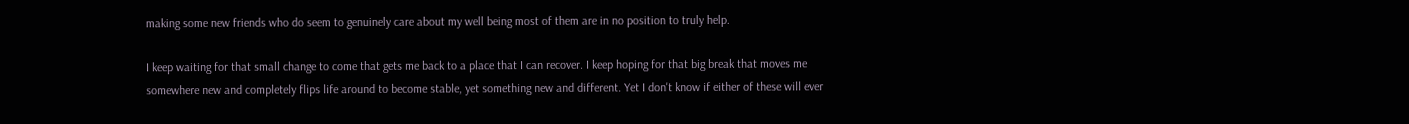making some new friends who do seem to genuinely care about my well being most of them are in no position to truly help.

I keep waiting for that small change to come that gets me back to a place that I can recover. I keep hoping for that big break that moves me somewhere new and completely flips life around to become stable, yet something new and different. Yet I don't know if either of these will ever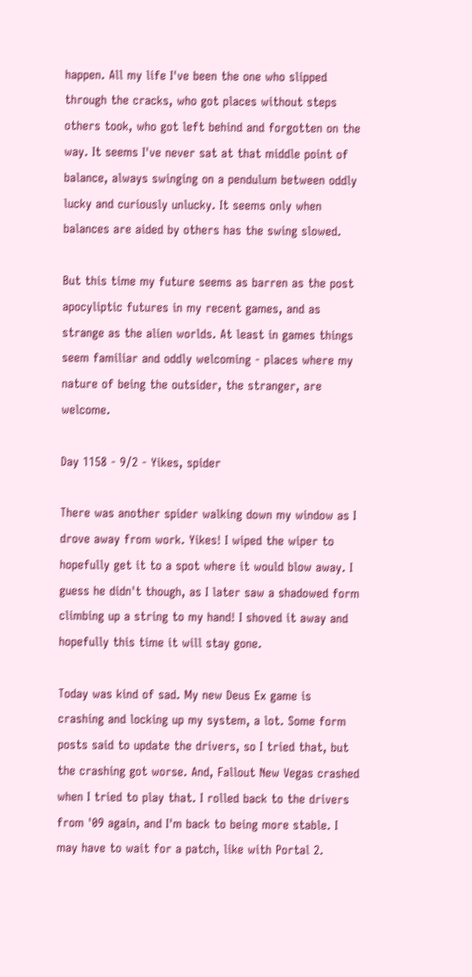happen. All my life I've been the one who slipped through the cracks, who got places without steps others took, who got left behind and forgotten on the way. It seems I've never sat at that middle point of balance, always swinging on a pendulum between oddly lucky and curiously unlucky. It seems only when balances are aided by others has the swing slowed.

But this time my future seems as barren as the post apocyliptic futures in my recent games, and as strange as the alien worlds. At least in games things seem familiar and oddly welcoming - places where my nature of being the outsider, the stranger, are welcome.

Day 1158 - 9/2 - Yikes, spider

There was another spider walking down my window as I drove away from work. Yikes! I wiped the wiper to hopefully get it to a spot where it would blow away. I guess he didn't though, as I later saw a shadowed form climbing up a string to my hand! I shoved it away and hopefully this time it will stay gone.

Today was kind of sad. My new Deus Ex game is crashing and locking up my system, a lot. Some form posts said to update the drivers, so I tried that, but the crashing got worse. And, Fallout New Vegas crashed when I tried to play that. I rolled back to the drivers from '09 again, and I'm back to being more stable. I may have to wait for a patch, like with Portal 2.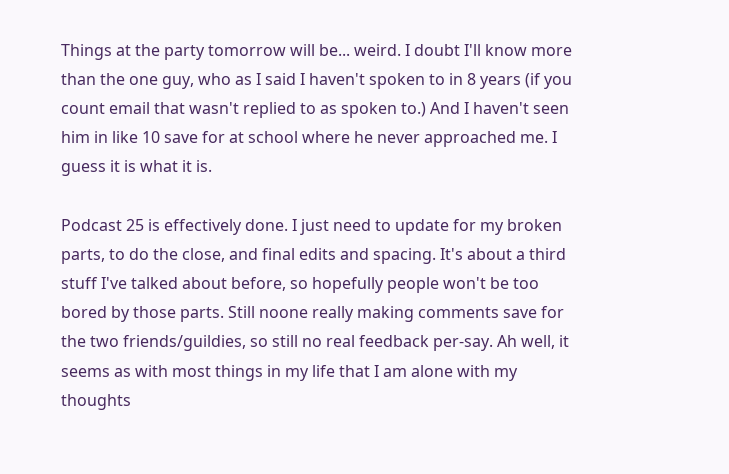Things at the party tomorrow will be... weird. I doubt I'll know more than the one guy, who as I said I haven't spoken to in 8 years (if you count email that wasn't replied to as spoken to.) And I haven't seen him in like 10 save for at school where he never approached me. I guess it is what it is.

Podcast 25 is effectively done. I just need to update for my broken parts, to do the close, and final edits and spacing. It's about a third stuff I've talked about before, so hopefully people won't be too bored by those parts. Still noone really making comments save for the two friends/guildies, so still no real feedback per-say. Ah well, it seems as with most things in my life that I am alone with my thoughts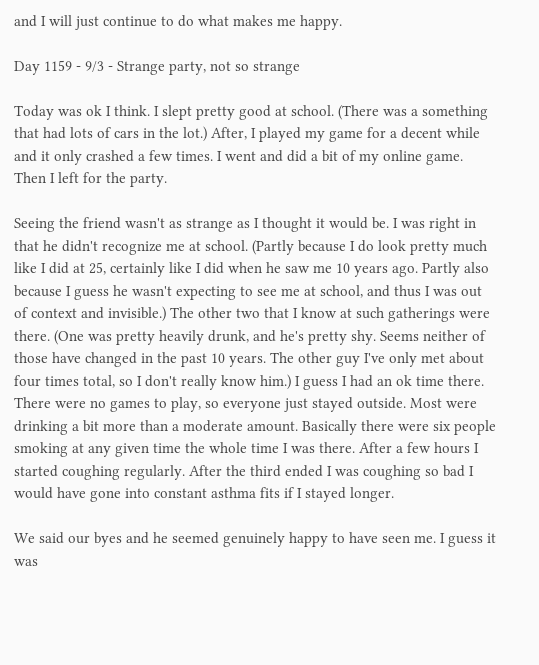and I will just continue to do what makes me happy.

Day 1159 - 9/3 - Strange party, not so strange

Today was ok I think. I slept pretty good at school. (There was a something that had lots of cars in the lot.) After, I played my game for a decent while and it only crashed a few times. I went and did a bit of my online game. Then I left for the party.

Seeing the friend wasn't as strange as I thought it would be. I was right in that he didn't recognize me at school. (Partly because I do look pretty much like I did at 25, certainly like I did when he saw me 10 years ago. Partly also because I guess he wasn't expecting to see me at school, and thus I was out of context and invisible.) The other two that I know at such gatherings were there. (One was pretty heavily drunk, and he's pretty shy. Seems neither of those have changed in the past 10 years. The other guy I've only met about four times total, so I don't really know him.) I guess I had an ok time there. There were no games to play, so everyone just stayed outside. Most were drinking a bit more than a moderate amount. Basically there were six people smoking at any given time the whole time I was there. After a few hours I started coughing regularly. After the third ended I was coughing so bad I would have gone into constant asthma fits if I stayed longer.

We said our byes and he seemed genuinely happy to have seen me. I guess it was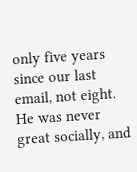only five years since our last email, not eight. He was never great socially, and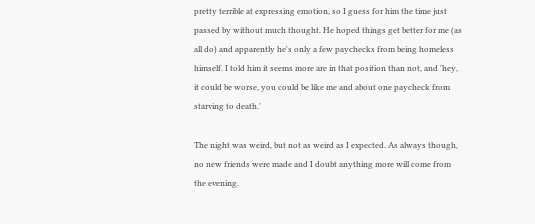pretty terrible at expressing emotion, so I guess for him the time just passed by without much thought. He hoped things get better for me (as all do) and apparently he's only a few paychecks from being homeless himself. I told him it seems more are in that position than not, and 'hey, it could be worse, you could be like me and about one paycheck from starving to death.'

The night was weird, but not as weird as I expected. As always though, no new friends were made and I doubt anything more will come from the evening.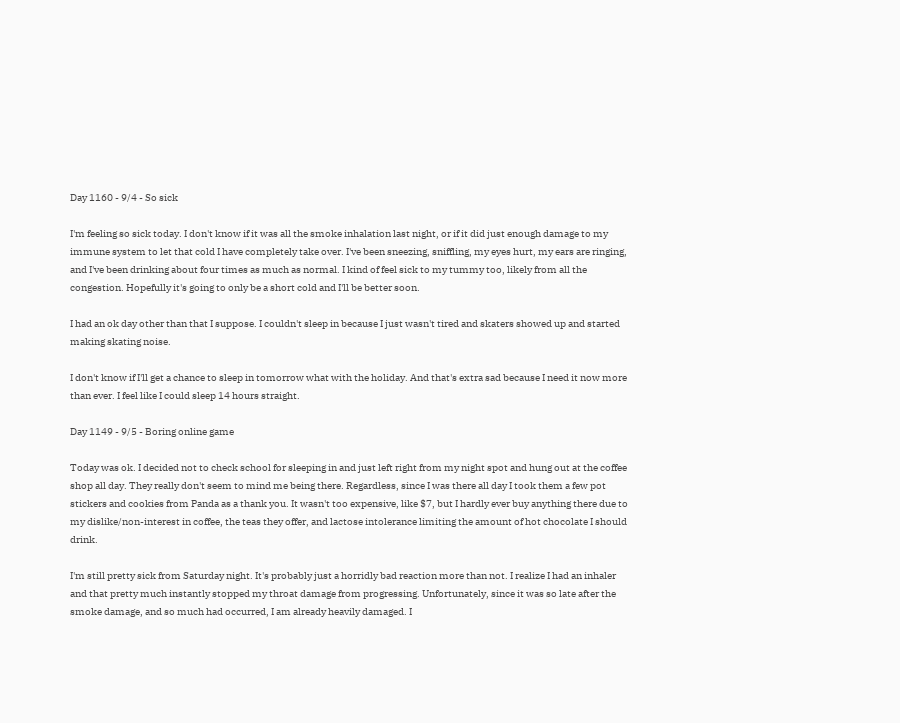Day 1160 - 9/4 - So sick

I'm feeling so sick today. I don't know if it was all the smoke inhalation last night, or if it did just enough damage to my immune system to let that cold I have completely take over. I've been sneezing, sniffling, my eyes hurt, my ears are ringing, and I've been drinking about four times as much as normal. I kind of feel sick to my tummy too, likely from all the congestion. Hopefully it's going to only be a short cold and I'll be better soon.

I had an ok day other than that I suppose. I couldn't sleep in because I just wasn't tired and skaters showed up and started making skating noise.

I don't know if I'll get a chance to sleep in tomorrow what with the holiday. And that's extra sad because I need it now more than ever. I feel like I could sleep 14 hours straight.

Day 1149 - 9/5 - Boring online game

Today was ok. I decided not to check school for sleeping in and just left right from my night spot and hung out at the coffee shop all day. They really don't seem to mind me being there. Regardless, since I was there all day I took them a few pot stickers and cookies from Panda as a thank you. It wasn't too expensive, like $7, but I hardly ever buy anything there due to my dislike/non-interest in coffee, the teas they offer, and lactose intolerance limiting the amount of hot chocolate I should drink.

I'm still pretty sick from Saturday night. It's probably just a horridly bad reaction more than not. I realize I had an inhaler and that pretty much instantly stopped my throat damage from progressing. Unfortunately, since it was so late after the smoke damage, and so much had occurred, I am already heavily damaged. I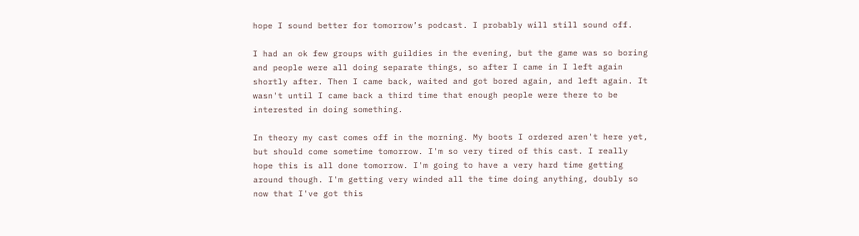hope I sound better for tomorrow’s podcast. I probably will still sound off.

I had an ok few groups with guildies in the evening, but the game was so boring and people were all doing separate things, so after I came in I left again shortly after. Then I came back, waited and got bored again, and left again. It wasn't until I came back a third time that enough people were there to be interested in doing something.

In theory my cast comes off in the morning. My boots I ordered aren't here yet, but should come sometime tomorrow. I'm so very tired of this cast. I really hope this is all done tomorrow. I'm going to have a very hard time getting around though. I'm getting very winded all the time doing anything, doubly so now that I've got this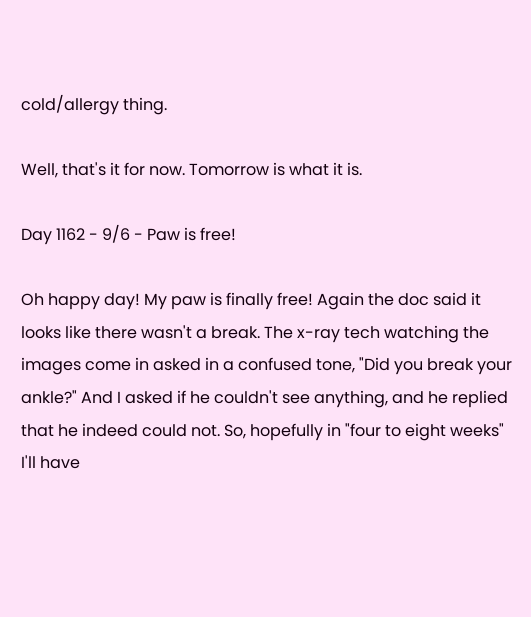cold/allergy thing.

Well, that's it for now. Tomorrow is what it is.

Day 1162 - 9/6 - Paw is free!

Oh happy day! My paw is finally free! Again the doc said it looks like there wasn't a break. The x-ray tech watching the images come in asked in a confused tone, "Did you break your ankle?" And I asked if he couldn't see anything, and he replied that he indeed could not. So, hopefully in "four to eight weeks" I'll have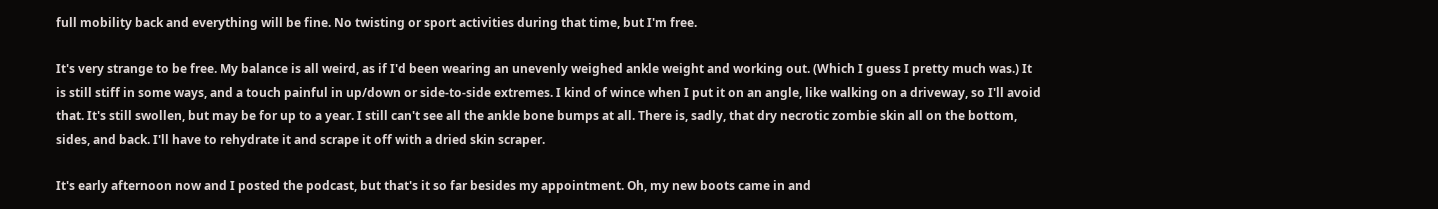full mobility back and everything will be fine. No twisting or sport activities during that time, but I'm free.

It's very strange to be free. My balance is all weird, as if I'd been wearing an unevenly weighed ankle weight and working out. (Which I guess I pretty much was.) It is still stiff in some ways, and a touch painful in up/down or side-to-side extremes. I kind of wince when I put it on an angle, like walking on a driveway, so I'll avoid that. It's still swollen, but may be for up to a year. I still can't see all the ankle bone bumps at all. There is, sadly, that dry necrotic zombie skin all on the bottom, sides, and back. I'll have to rehydrate it and scrape it off with a dried skin scraper.

It's early afternoon now and I posted the podcast, but that's it so far besides my appointment. Oh, my new boots came in and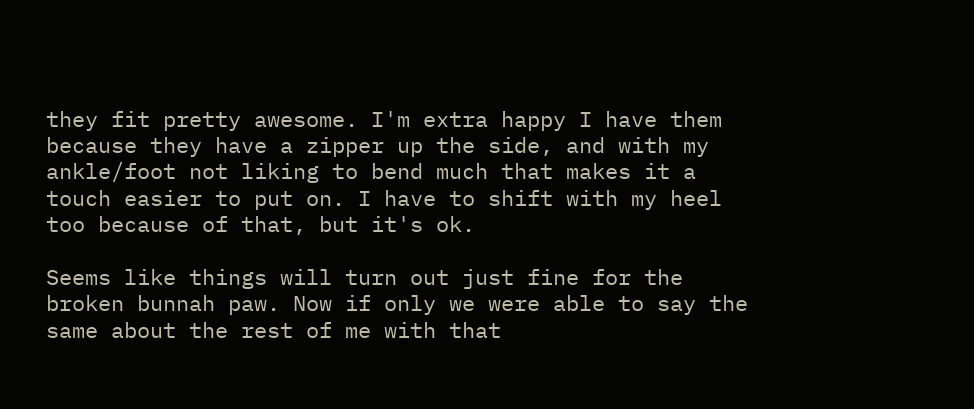they fit pretty awesome. I'm extra happy I have them because they have a zipper up the side, and with my ankle/foot not liking to bend much that makes it a touch easier to put on. I have to shift with my heel too because of that, but it's ok.

Seems like things will turn out just fine for the broken bunnah paw. Now if only we were able to say the same about the rest of me with that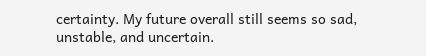certainty. My future overall still seems so sad, unstable, and uncertain.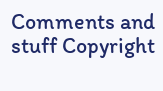Comments and stuff Copyright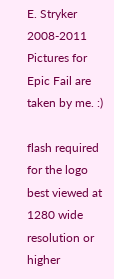E. Stryker 2008-2011
Pictures for Epic Fail are taken by me. :)

flash required for the logo
best viewed at 1280 wide resolution or higher